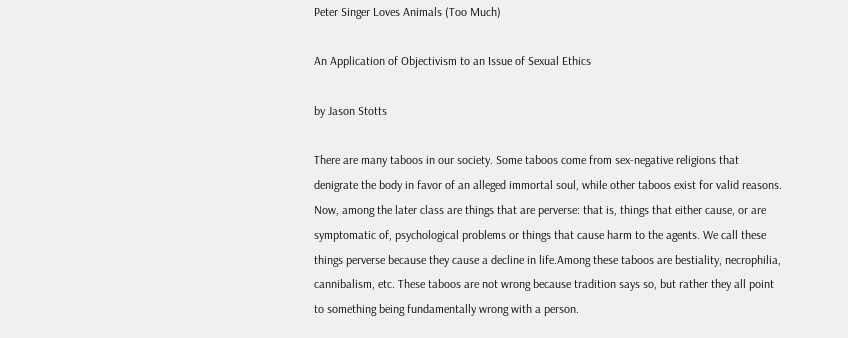Peter Singer Loves Animals (Too Much)

An Application of Objectivism to an Issue of Sexual Ethics

by Jason Stotts

There are many taboos in our society. Some taboos come from sex-negative religions that denigrate the body in favor of an alleged immortal soul, while other taboos exist for valid reasons. Now, among the later class are things that are perverse: that is, things that either cause, or are symptomatic of, psychological problems or things that cause harm to the agents. We call these things perverse because they cause a decline in life.Among these taboos are bestiality, necrophilia, cannibalism, etc. These taboos are not wrong because tradition says so, but rather they all point to something being fundamentally wrong with a person.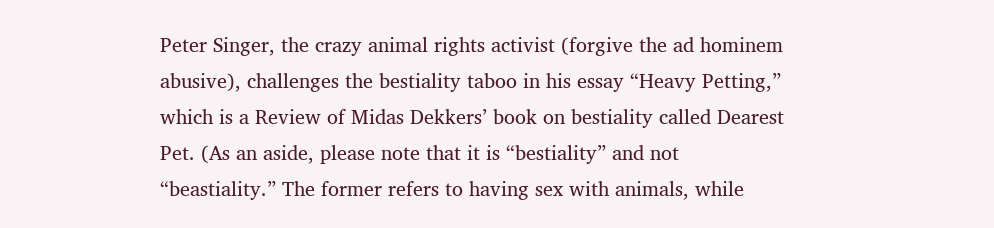Peter Singer, the crazy animal rights activist (forgive the ad hominem abusive), challenges the bestiality taboo in his essay “Heavy Petting,” which is a Review of Midas Dekkers’ book on bestiality called Dearest Pet. (As an aside, please note that it is “bestiality” and not “beastiality.” The former refers to having sex with animals, while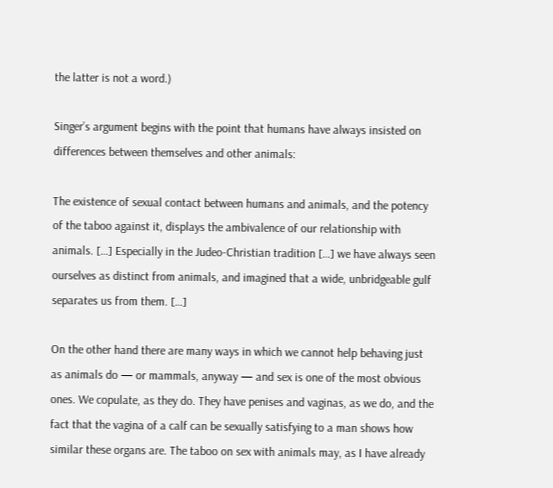the latter is not a word.)

Singer’s argument begins with the point that humans have always insisted on differences between themselves and other animals:

The existence of sexual contact between humans and animals, and the potency of the taboo against it, displays the ambivalence of our relationship with animals. […] Especially in the Judeo-Christian tradition […] we have always seen ourselves as distinct from animals, and imagined that a wide, unbridgeable gulf separates us from them. […]

On the other hand there are many ways in which we cannot help behaving just as animals do — or mammals, anyway — and sex is one of the most obvious ones. We copulate, as they do. They have penises and vaginas, as we do, and the fact that the vagina of a calf can be sexually satisfying to a man shows how similar these organs are. The taboo on sex with animals may, as I have already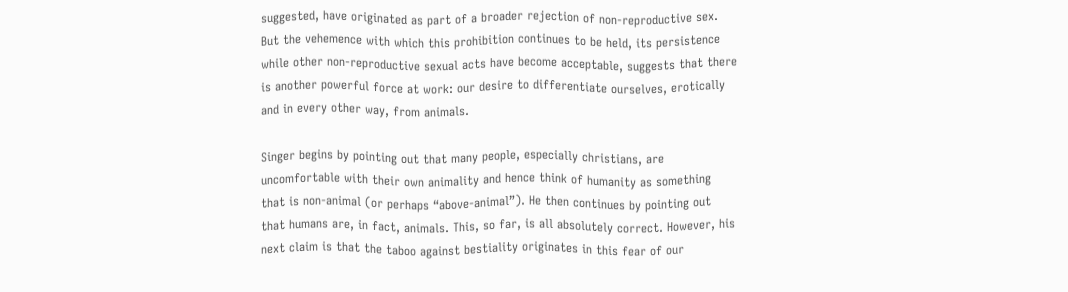suggested, have originated as part of a broader rejection of non-reproductive sex. But the vehemence with which this prohibition continues to be held, its persistence while other non-reproductive sexual acts have become acceptable, suggests that there is another powerful force at work: our desire to differentiate ourselves, erotically and in every other way, from animals.

Singer begins by pointing out that many people, especially christians, are uncomfortable with their own animality and hence think of humanity as something that is non-animal (or perhaps “above-animal”). He then continues by pointing out that humans are, in fact, animals. This, so far, is all absolutely correct. However, his next claim is that the taboo against bestiality originates in this fear of our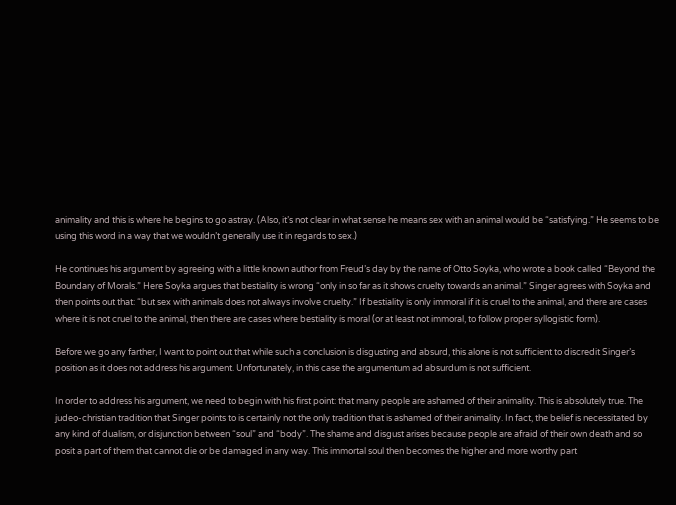animality and this is where he begins to go astray. (Also, it’s not clear in what sense he means sex with an animal would be “satisfying.” He seems to be using this word in a way that we wouldn’t generally use it in regards to sex.)

He continues his argument by agreeing with a little known author from Freud’s day by the name of Otto Soyka, who wrote a book called “Beyond the Boundary of Morals.” Here Soyka argues that bestiality is wrong “only in so far as it shows cruelty towards an animal.” Singer agrees with Soyka and then points out that: “but sex with animals does not always involve cruelty.” If bestiality is only immoral if it is cruel to the animal, and there are cases where it is not cruel to the animal, then there are cases where bestiality is moral (or at least not immoral, to follow proper syllogistic form).

Before we go any farther, I want to point out that while such a conclusion is disgusting and absurd, this alone is not sufficient to discredit Singer’s position as it does not address his argument. Unfortunately, in this case the argumentum ad absurdum is not sufficient.

In order to address his argument, we need to begin with his first point: that many people are ashamed of their animality. This is absolutely true. The judeo-christian tradition that Singer points to is certainly not the only tradition that is ashamed of their animality. In fact, the belief is necessitated by any kind of dualism, or disjunction between “soul” and “body”. The shame and disgust arises because people are afraid of their own death and so posit a part of them that cannot die or be damaged in any way. This immortal soul then becomes the higher and more worthy part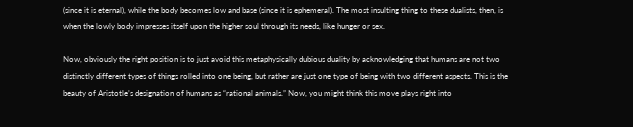(since it is eternal), while the body becomes low and base (since it is ephemeral). The most insulting thing to these dualists, then, is when the lowly body impresses itself upon the higher soul through its needs, like hunger or sex.

Now, obviously the right position is to just avoid this metaphysically dubious duality by acknowledging that humans are not two distinctly different types of things rolled into one being, but rather are just one type of being with two different aspects. This is the beauty of Aristotle’s designation of humans as “rational animals.” Now, you might think this move plays right into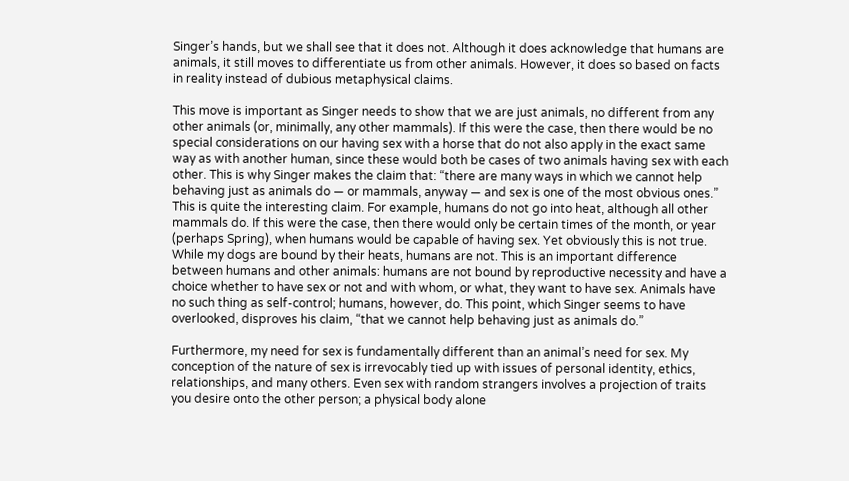Singer’s hands, but we shall see that it does not. Although it does acknowledge that humans are animals, it still moves to differentiate us from other animals. However, it does so based on facts in reality instead of dubious metaphysical claims.

This move is important as Singer needs to show that we are just animals, no different from any other animals (or, minimally, any other mammals). If this were the case, then there would be no special considerations on our having sex with a horse that do not also apply in the exact same way as with another human, since these would both be cases of two animals having sex with each other. This is why Singer makes the claim that: “there are many ways in which we cannot help behaving just as animals do — or mammals, anyway — and sex is one of the most obvious ones.” This is quite the interesting claim. For example, humans do not go into heat, although all other mammals do. If this were the case, then there would only be certain times of the month, or year (perhaps Spring), when humans would be capable of having sex. Yet obviously this is not true. While my dogs are bound by their heats, humans are not. This is an important difference between humans and other animals: humans are not bound by reproductive necessity and have a choice whether to have sex or not and with whom, or what, they want to have sex. Animals have no such thing as self-control; humans, however, do. This point, which Singer seems to have overlooked, disproves his claim, “that we cannot help behaving just as animals do.”

Furthermore, my need for sex is fundamentally different than an animal’s need for sex. My conception of the nature of sex is irrevocably tied up with issues of personal identity, ethics, relationships, and many others. Even sex with random strangers involves a projection of traits you desire onto the other person; a physical body alone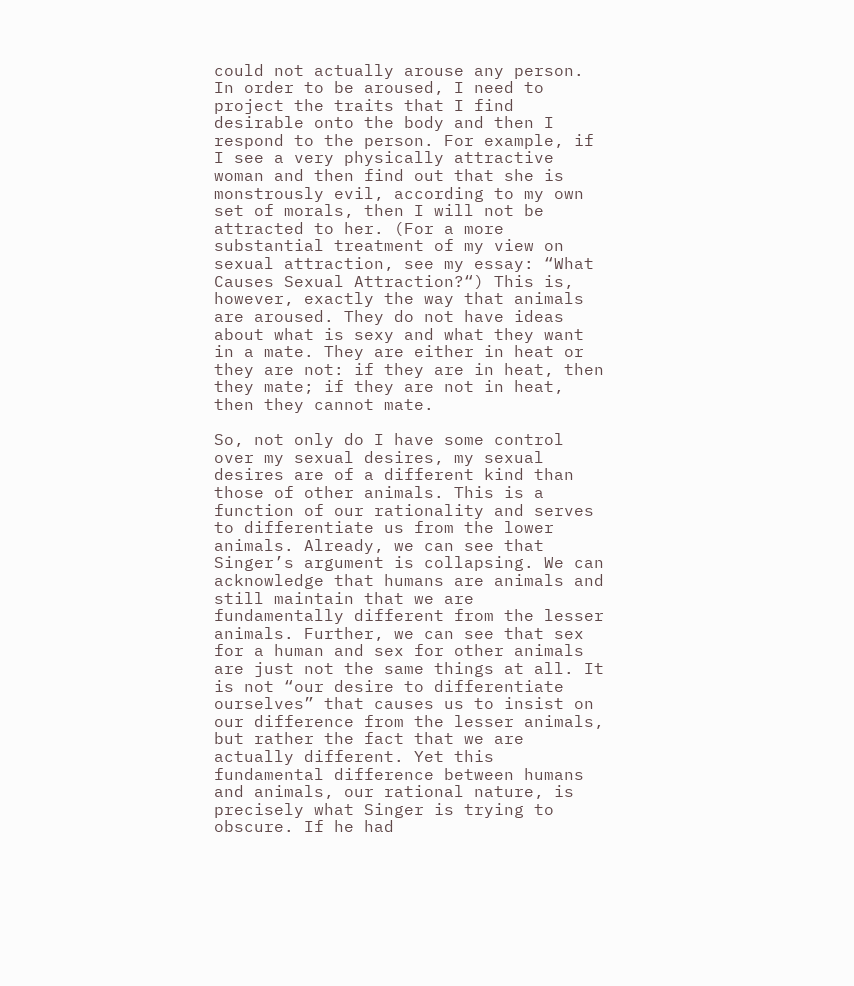could not actually arouse any person. In order to be aroused, I need to project the traits that I find desirable onto the body and then I respond to the person. For example, if I see a very physically attractive woman and then find out that she is monstrously evil, according to my own set of morals, then I will not be attracted to her. (For a more substantial treatment of my view on sexual attraction, see my essay: “What Causes Sexual Attraction?“) This is, however, exactly the way that animals are aroused. They do not have ideas about what is sexy and what they want in a mate. They are either in heat or they are not: if they are in heat, then they mate; if they are not in heat, then they cannot mate.

So, not only do I have some control over my sexual desires, my sexual desires are of a different kind than those of other animals. This is a function of our rationality and serves to differentiate us from the lower animals. Already, we can see that Singer’s argument is collapsing. We can acknowledge that humans are animals and still maintain that we are fundamentally different from the lesser animals. Further, we can see that sex for a human and sex for other animals are just not the same things at all. It is not “our desire to differentiate ourselves” that causes us to insist on our difference from the lesser animals, but rather the fact that we are actually different. Yet this fundamental difference between humans and animals, our rational nature, is precisely what Singer is trying to obscure. If he had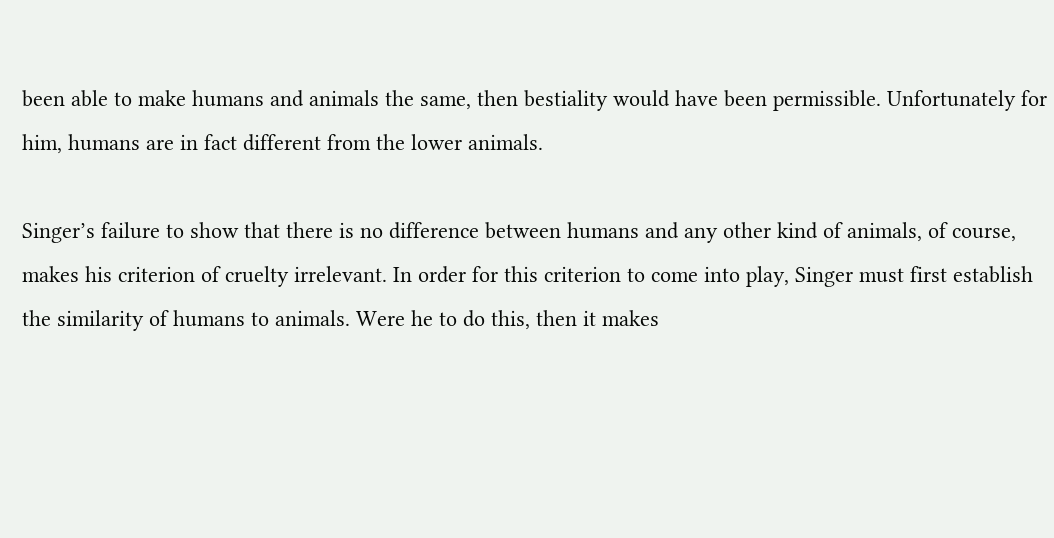been able to make humans and animals the same, then bestiality would have been permissible. Unfortunately for him, humans are in fact different from the lower animals.

Singer’s failure to show that there is no difference between humans and any other kind of animals, of course, makes his criterion of cruelty irrelevant. In order for this criterion to come into play, Singer must first establish the similarity of humans to animals. Were he to do this, then it makes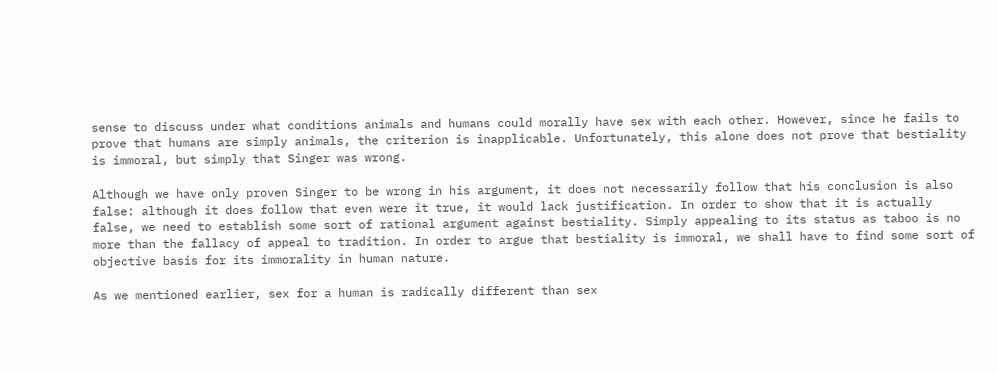sense to discuss under what conditions animals and humans could morally have sex with each other. However, since he fails to prove that humans are simply animals, the criterion is inapplicable. Unfortunately, this alone does not prove that bestiality is immoral, but simply that Singer was wrong.

Although we have only proven Singer to be wrong in his argument, it does not necessarily follow that his conclusion is also false: although it does follow that even were it true, it would lack justification. In order to show that it is actually false, we need to establish some sort of rational argument against bestiality. Simply appealing to its status as taboo is no more than the fallacy of appeal to tradition. In order to argue that bestiality is immoral, we shall have to find some sort of objective basis for its immorality in human nature.

As we mentioned earlier, sex for a human is radically different than sex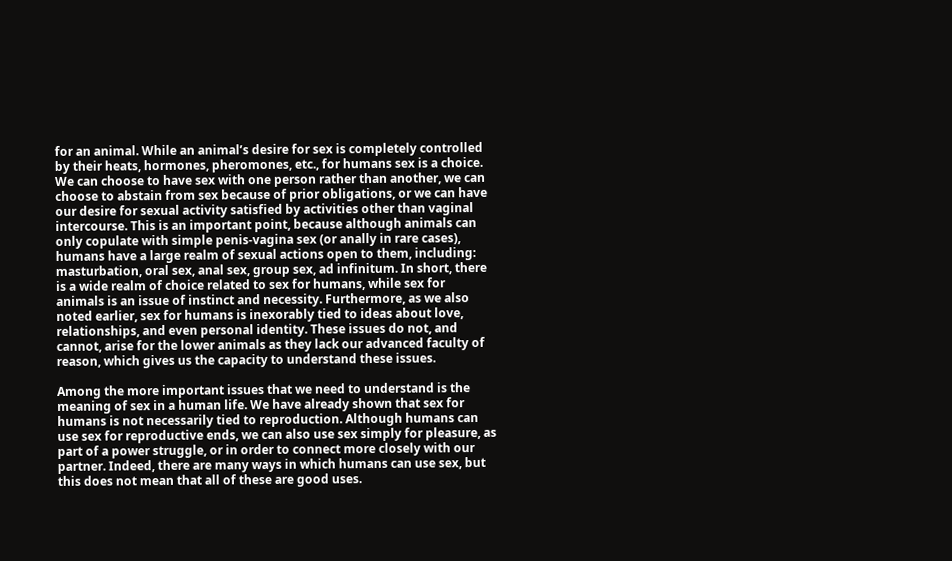for an animal. While an animal’s desire for sex is completely controlled by their heats, hormones, pheromones, etc., for humans sex is a choice. We can choose to have sex with one person rather than another, we can choose to abstain from sex because of prior obligations, or we can have our desire for sexual activity satisfied by activities other than vaginal intercourse. This is an important point, because although animals can only copulate with simple penis-vagina sex (or anally in rare cases), humans have a large realm of sexual actions open to them, including: masturbation, oral sex, anal sex, group sex, ad infinitum. In short, there is a wide realm of choice related to sex for humans, while sex for animals is an issue of instinct and necessity. Furthermore, as we also noted earlier, sex for humans is inexorably tied to ideas about love, relationships, and even personal identity. These issues do not, and cannot, arise for the lower animals as they lack our advanced faculty of reason, which gives us the capacity to understand these issues.

Among the more important issues that we need to understand is the meaning of sex in a human life. We have already shown that sex for humans is not necessarily tied to reproduction. Although humans can use sex for reproductive ends, we can also use sex simply for pleasure, as part of a power struggle, or in order to connect more closely with our partner. Indeed, there are many ways in which humans can use sex, but this does not mean that all of these are good uses.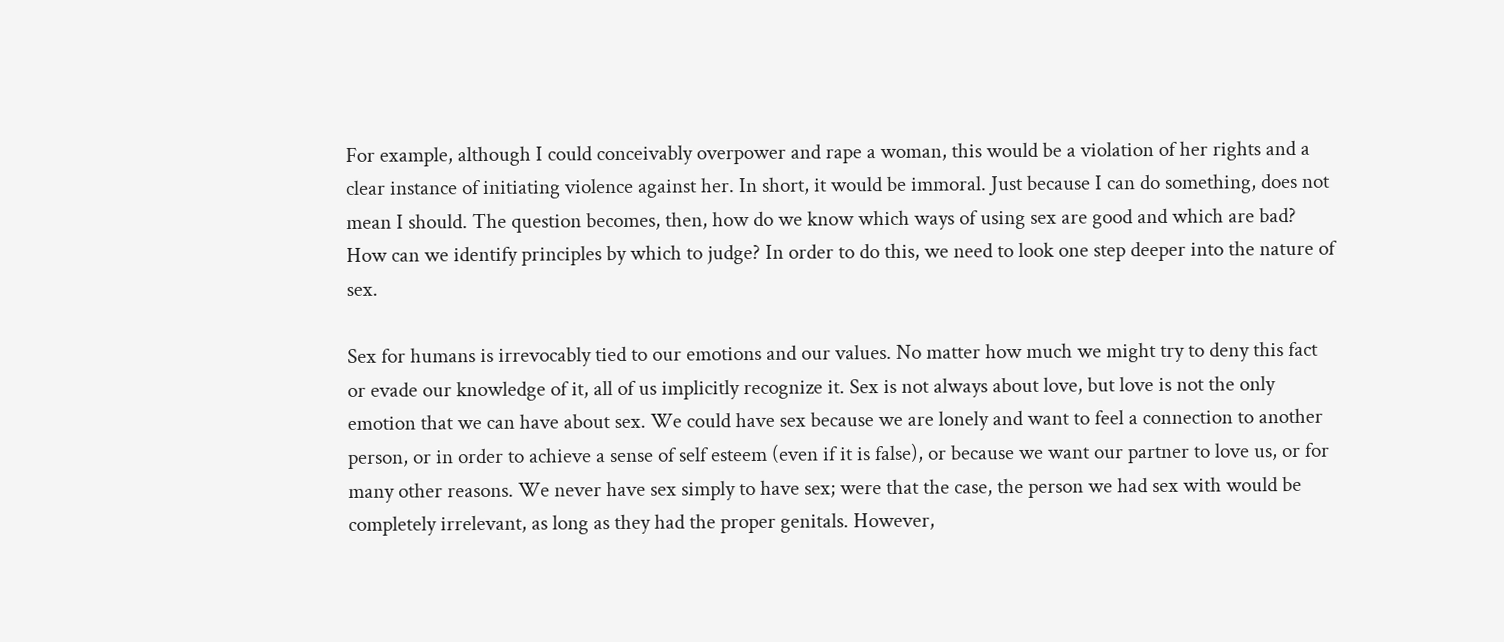For example, although I could conceivably overpower and rape a woman, this would be a violation of her rights and a clear instance of initiating violence against her. In short, it would be immoral. Just because I can do something, does not mean I should. The question becomes, then, how do we know which ways of using sex are good and which are bad? How can we identify principles by which to judge? In order to do this, we need to look one step deeper into the nature of sex.

Sex for humans is irrevocably tied to our emotions and our values. No matter how much we might try to deny this fact or evade our knowledge of it, all of us implicitly recognize it. Sex is not always about love, but love is not the only emotion that we can have about sex. We could have sex because we are lonely and want to feel a connection to another person, or in order to achieve a sense of self esteem (even if it is false), or because we want our partner to love us, or for many other reasons. We never have sex simply to have sex; were that the case, the person we had sex with would be completely irrelevant, as long as they had the proper genitals. However,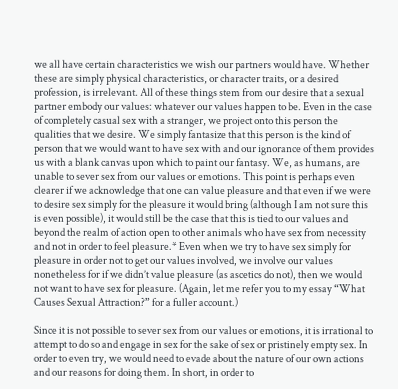we all have certain characteristics we wish our partners would have. Whether these are simply physical characteristics, or character traits, or a desired profession, is irrelevant. All of these things stem from our desire that a sexual partner embody our values: whatever our values happen to be. Even in the case of completely casual sex with a stranger, we project onto this person the qualities that we desire. We simply fantasize that this person is the kind of person that we would want to have sex with and our ignorance of them provides us with a blank canvas upon which to paint our fantasy. We, as humans, are unable to sever sex from our values or emotions. This point is perhaps even clearer if we acknowledge that one can value pleasure and that even if we were to desire sex simply for the pleasure it would bring (although I am not sure this is even possible), it would still be the case that this is tied to our values and beyond the realm of action open to other animals who have sex from necessity and not in order to feel pleasure.* Even when we try to have sex simply for pleasure in order not to get our values involved, we involve our values nonetheless for if we didn’t value pleasure (as ascetics do not), then we would not want to have sex for pleasure. (Again, let me refer you to my essay “What Causes Sexual Attraction?” for a fuller account.)

Since it is not possible to sever sex from our values or emotions, it is irrational to attempt to do so and engage in sex for the sake of sex or pristinely empty sex. In order to even try, we would need to evade about the nature of our own actions and our reasons for doing them. In short, in order to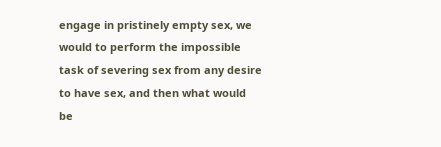engage in pristinely empty sex, we would to perform the impossible task of severing sex from any desire to have sex, and then what would be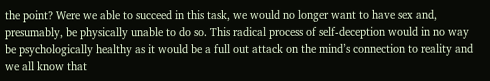the point? Were we able to succeed in this task, we would no longer want to have sex and, presumably, be physically unable to do so. This radical process of self-deception would in no way be psychologically healthy as it would be a full out attack on the mind’s connection to reality and we all know that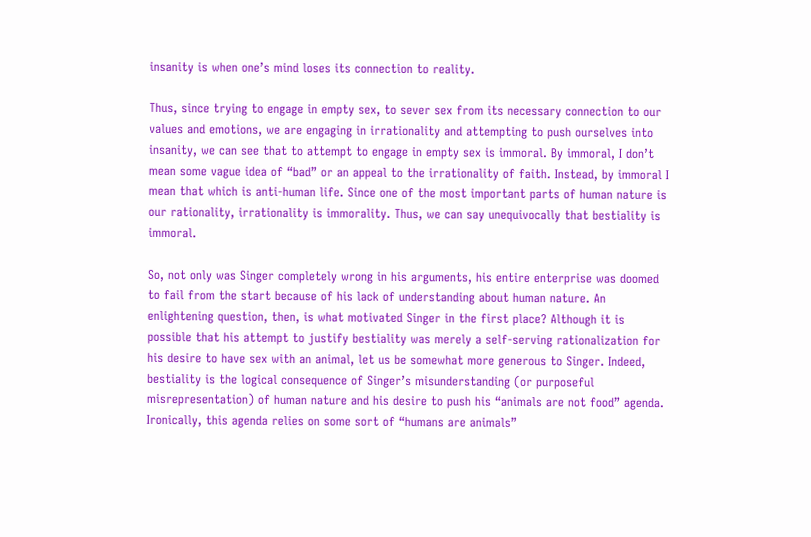insanity is when one’s mind loses its connection to reality.

Thus, since trying to engage in empty sex, to sever sex from its necessary connection to our values and emotions, we are engaging in irrationality and attempting to push ourselves into insanity, we can see that to attempt to engage in empty sex is immoral. By immoral, I don’t mean some vague idea of “bad” or an appeal to the irrationality of faith. Instead, by immoral I mean that which is anti-human life. Since one of the most important parts of human nature is our rationality, irrationality is immorality. Thus, we can say unequivocally that bestiality is immoral.

So, not only was Singer completely wrong in his arguments, his entire enterprise was doomed to fail from the start because of his lack of understanding about human nature. An enlightening question, then, is what motivated Singer in the first place? Although it is possible that his attempt to justify bestiality was merely a self-serving rationalization for his desire to have sex with an animal, let us be somewhat more generous to Singer. Indeed, bestiality is the logical consequence of Singer’s misunderstanding (or purposeful misrepresentation) of human nature and his desire to push his “animals are not food” agenda. Ironically, this agenda relies on some sort of “humans are animals”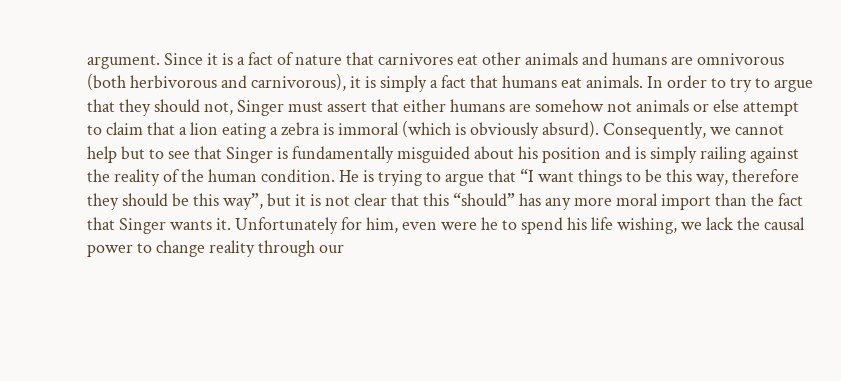argument. Since it is a fact of nature that carnivores eat other animals and humans are omnivorous (both herbivorous and carnivorous), it is simply a fact that humans eat animals. In order to try to argue that they should not, Singer must assert that either humans are somehow not animals or else attempt to claim that a lion eating a zebra is immoral (which is obviously absurd). Consequently, we cannot help but to see that Singer is fundamentally misguided about his position and is simply railing against the reality of the human condition. He is trying to argue that “I want things to be this way, therefore they should be this way”, but it is not clear that this “should” has any more moral import than the fact that Singer wants it. Unfortunately for him, even were he to spend his life wishing, we lack the causal power to change reality through our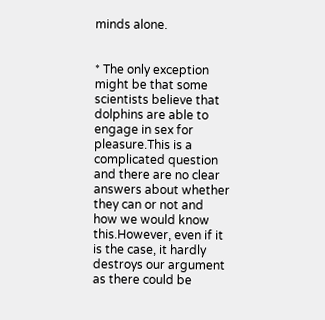minds alone.


* The only exception might be that some scientists believe that dolphins are able to engage in sex for pleasure.This is a complicated question and there are no clear answers about whether they can or not and how we would know this.However, even if it is the case, it hardly destroys our argument as there could be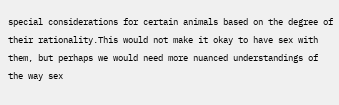special considerations for certain animals based on the degree of their rationality.This would not make it okay to have sex with them, but perhaps we would need more nuanced understandings of the way sex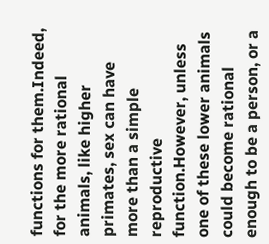functions for them.Indeed, for the more rational animals, like higher primates, sex can have more than a simple reproductive function.However, unless one of these lower animals could become rational enough to be a person, or a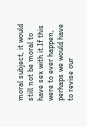moral subject, it would still not be moral to have sex with it.If this were to ever happen, perhaps we would have to revise our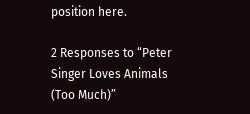position here.

2 Responses to “Peter Singer Loves Animals (Too Much)”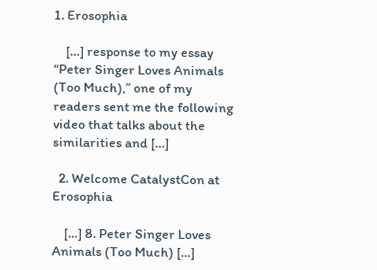1. Erosophia

    […] response to my essay “Peter Singer Loves Animals (Too Much),” one of my readers sent me the following video that talks about the similarities and […]

  2. Welcome CatalystCon at Erosophia

    […] 8. Peter Singer Loves Animals (Too Much) […]